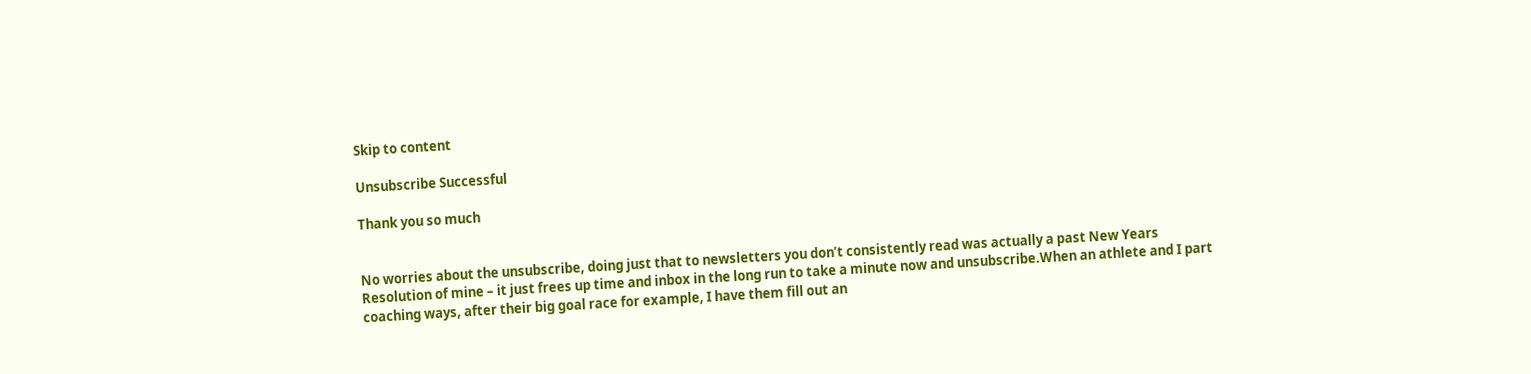Skip to content

Unsubscribe Successful

Thank you so much


No worries about the unsubscribe, doing just that to newsletters you don’t consistently read was actually a past New Years Resolution of mine – it just frees up time and inbox in the long run to take a minute now and unsubscribe.When an athlete and I part coaching ways, after their big goal race for example, I have them fill out an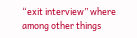“exit interview” where among other things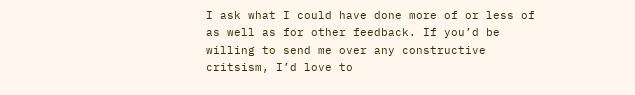I ask what I could have done more of or less of as well as for other feedback. If you’d be willing to send me over any constructive critsism, I’d love to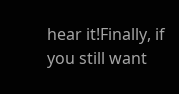hear it!Finally, if you still want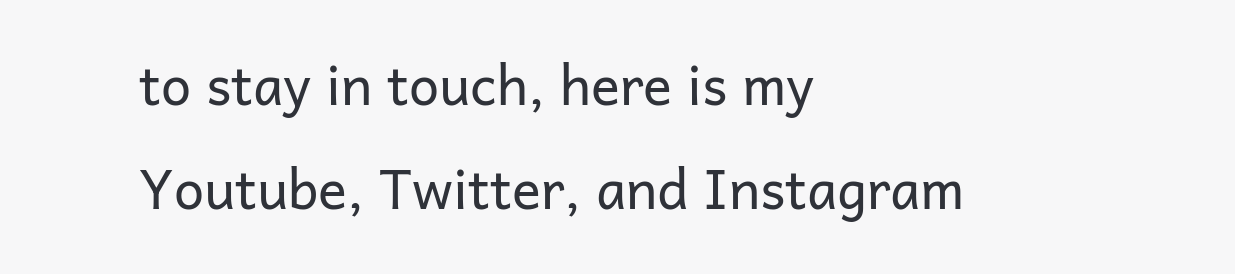to stay in touch, here is my Youtube, Twitter, and Instagram